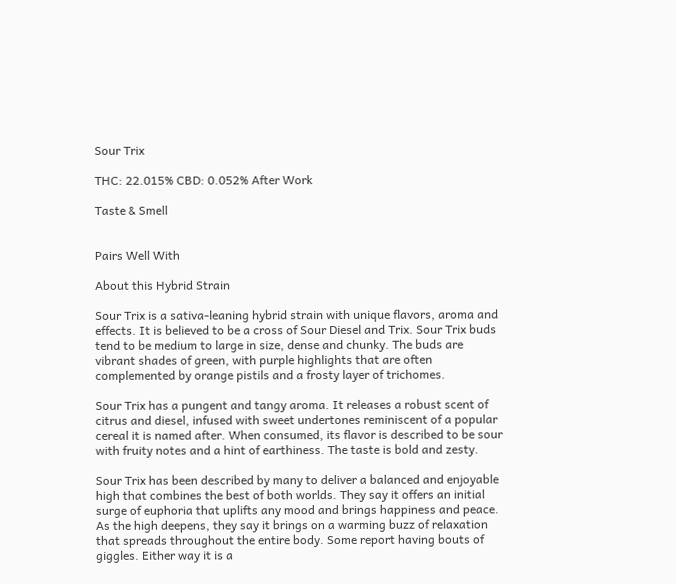Sour Trix

THC: 22.015% CBD: 0.052% After Work

Taste & Smell


Pairs Well With

About this Hybrid Strain

Sour Trix is a sativa-leaning hybrid strain with unique flavors, aroma and effects. It is believed to be a cross of Sour Diesel and Trix. Sour Trix buds tend to be medium to large in size, dense and chunky. The buds are vibrant shades of green, with purple highlights that are often complemented by orange pistils and a frosty layer of trichomes.

Sour Trix has a pungent and tangy aroma. It releases a robust scent of citrus and diesel, infused with sweet undertones reminiscent of a popular cereal it is named after. When consumed, its flavor is described to be sour with fruity notes and a hint of earthiness. The taste is bold and zesty.

Sour Trix has been described by many to deliver a balanced and enjoyable high that combines the best of both worlds. They say it offers an initial surge of euphoria that uplifts any mood and brings happiness and peace. As the high deepens, they say it brings on a warming buzz of relaxation that spreads throughout the entire body. Some report having bouts of giggles. Either way it is a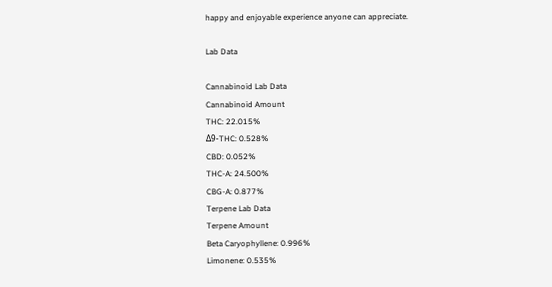happy and enjoyable experience anyone can appreciate.

Lab Data

Cannabinoid Lab Data
Cannabinoid Amount
THC: 22.015%
Δ9-THC: 0.528%
CBD: 0.052%
THC-A: 24.500%
CBG-A: 0.877%
Terpene Lab Data
Terpene Amount
Beta Caryophyllene: 0.996%
Limonene: 0.535%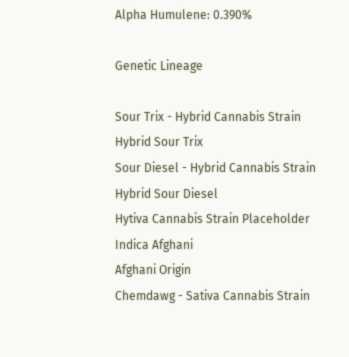Alpha Humulene: 0.390%

Genetic Lineage

Sour Trix - Hybrid Cannabis Strain
Hybrid Sour Trix
Sour Diesel - Hybrid Cannabis Strain
Hybrid Sour Diesel
Hytiva Cannabis Strain Placeholder
Indica Afghani
Afghani Origin
Chemdawg - Sativa Cannabis Strain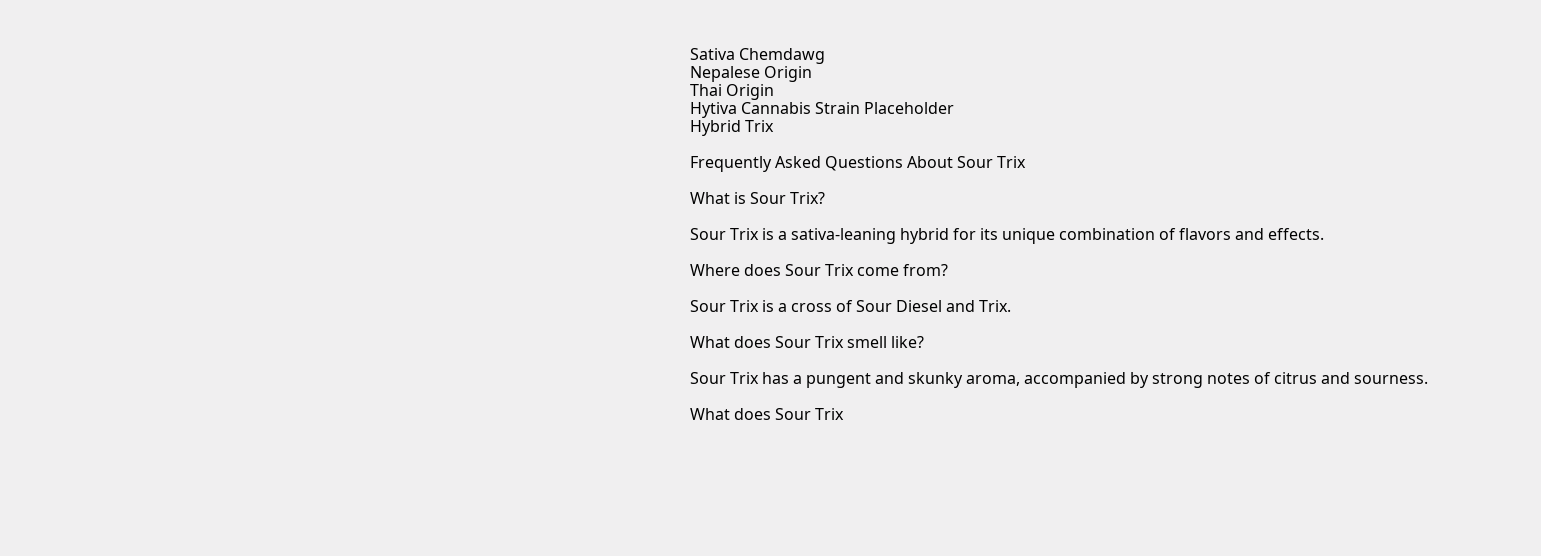Sativa Chemdawg
Nepalese Origin
Thai Origin
Hytiva Cannabis Strain Placeholder
Hybrid Trix

Frequently Asked Questions About Sour Trix

What is Sour Trix?

Sour Trix is a sativa-leaning hybrid for its unique combination of flavors and effects.

Where does Sour Trix come from?

Sour Trix is a cross of Sour Diesel and Trix.

What does Sour Trix smell like?

Sour Trix has a pungent and skunky aroma, accompanied by strong notes of citrus and sourness.

What does Sour Trix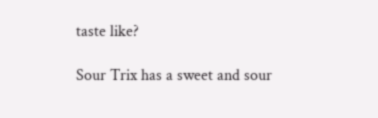taste like?

Sour Trix has a sweet and sour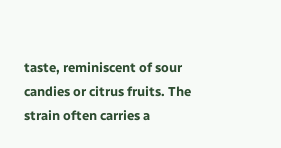taste, reminiscent of sour candies or citrus fruits. The strain often carries a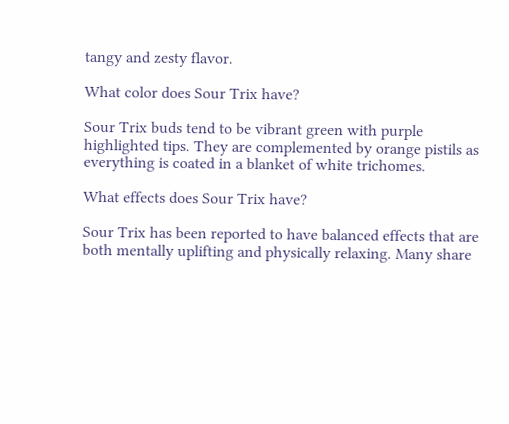tangy and zesty flavor.

What color does Sour Trix have?

Sour Trix buds tend to be vibrant green with purple highlighted tips. They are complemented by orange pistils as everything is coated in a blanket of white trichomes.

What effects does Sour Trix have?

Sour Trix has been reported to have balanced effects that are both mentally uplifting and physically relaxing. Many share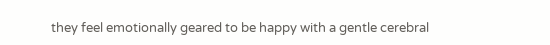they feel emotionally geared to be happy with a gentle cerebral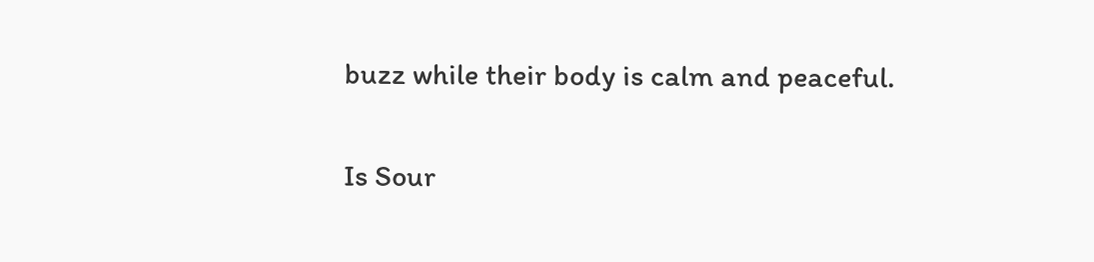buzz while their body is calm and peaceful.

Is Sour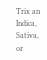Trix an Indica, Sativa, or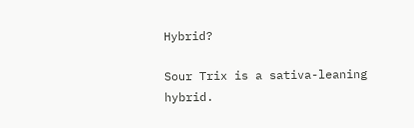Hybrid?

Sour Trix is a sativa-leaning hybrid.